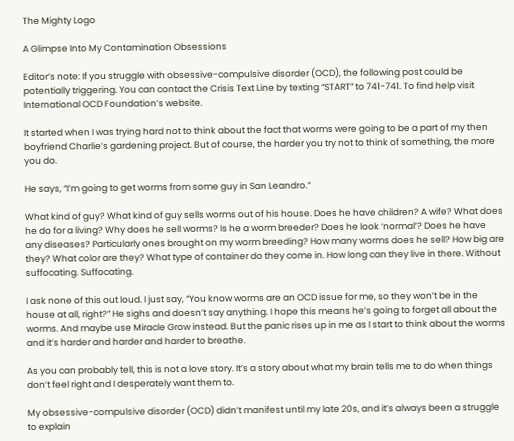The Mighty Logo

A Glimpse Into My Contamination Obsessions

Editor’s note: If you struggle with obsessive-compulsive disorder (OCD), the following post could be potentially triggering. You can contact the Crisis Text Line by texting “START” to 741-741. To find help visit International OCD Foundation’s website.

It started when I was trying hard not to think about the fact that worms were going to be a part of my then boyfriend Charlie’s gardening project. But of course, the harder you try not to think of something, the more you do.

He says, “I’m going to get worms from some guy in San Leandro.”

What kind of guy? What kind of guy sells worms out of his house. Does he have children? A wife? What does he do for a living? Why does he sell worms? Is he a worm breeder? Does he look ‘normal’? Does he have any diseases? Particularly ones brought on my worm breeding? How many worms does he sell? How big are they? What color are they? What type of container do they come in. How long can they live in there. Without suffocating. Suffocating.

I ask none of this out loud. I just say, “You know worms are an OCD issue for me, so they won’t be in the house at all, right?” He sighs and doesn’t say anything. I hope this means he’s going to forget all about the worms. And maybe use Miracle Grow instead. But the panic rises up in me as I start to think about the worms and it’s harder and harder and harder to breathe.

As you can probably tell, this is not a love story. It’s a story about what my brain tells me to do when things don’t feel right and I desperately want them to.

My obsessive-compulsive disorder (OCD) didn’t manifest until my late 20s, and it’s always been a struggle to explain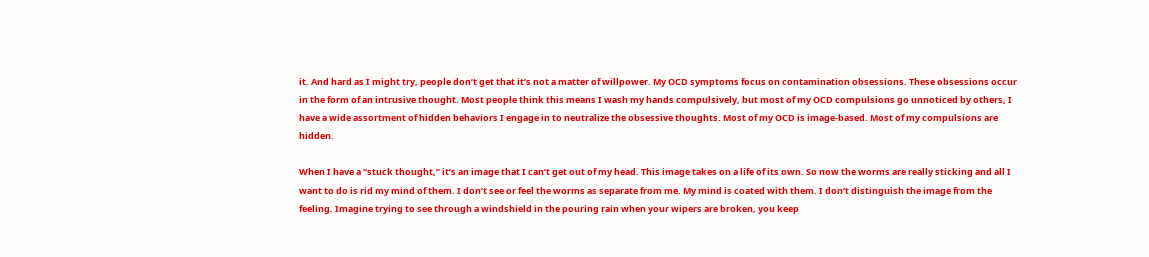it. And hard as I might try, people don’t get that it’s not a matter of willpower. My OCD symptoms focus on contamination obsessions. These obsessions occur in the form of an intrusive thought. Most people think this means I wash my hands compulsively, but most of my OCD compulsions go unnoticed by others, I have a wide assortment of hidden behaviors I engage in to neutralize the obsessive thoughts. Most of my OCD is image-based. Most of my compulsions are hidden.

When I have a “stuck thought,” it’s an image that I can’t get out of my head. This image takes on a life of its own. So now the worms are really sticking and all I want to do is rid my mind of them. I don’t see or feel the worms as separate from me. My mind is coated with them. I don’t distinguish the image from the feeling. Imagine trying to see through a windshield in the pouring rain when your wipers are broken, you keep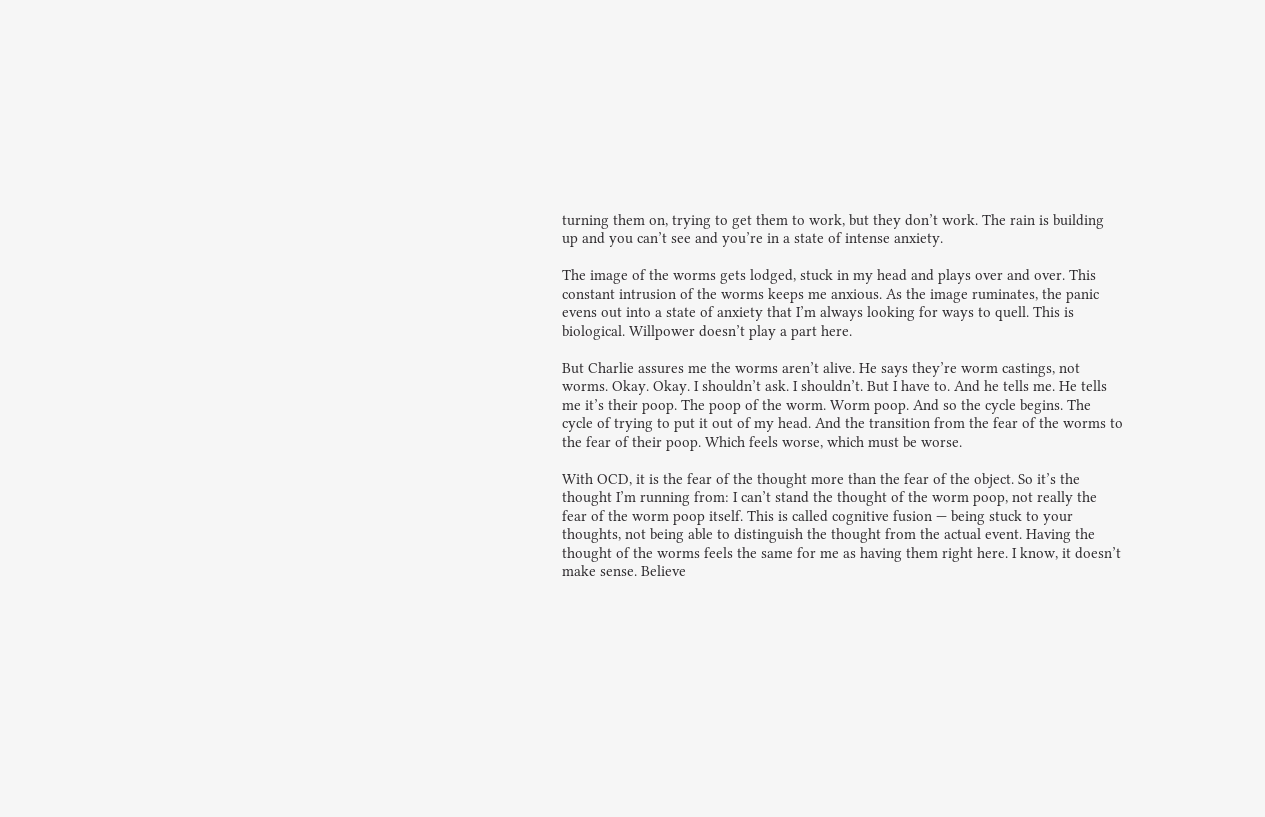turning them on, trying to get them to work, but they don’t work. The rain is building up and you can’t see and you’re in a state of intense anxiety.

The image of the worms gets lodged, stuck in my head and plays over and over. This constant intrusion of the worms keeps me anxious. As the image ruminates, the panic evens out into a state of anxiety that I’m always looking for ways to quell. This is biological. Willpower doesn’t play a part here.

But Charlie assures me the worms aren’t alive. He says they’re worm castings, not worms. Okay. Okay. I shouldn’t ask. I shouldn’t. But I have to. And he tells me. He tells me it’s their poop. The poop of the worm. Worm poop. And so the cycle begins. The cycle of trying to put it out of my head. And the transition from the fear of the worms to the fear of their poop. Which feels worse, which must be worse.

With OCD, it is the fear of the thought more than the fear of the object. So it’s the thought I’m running from: I can’t stand the thought of the worm poop, not really the fear of the worm poop itself. This is called cognitive fusion — being stuck to your thoughts, not being able to distinguish the thought from the actual event. Having the thought of the worms feels the same for me as having them right here. I know, it doesn’t make sense. Believe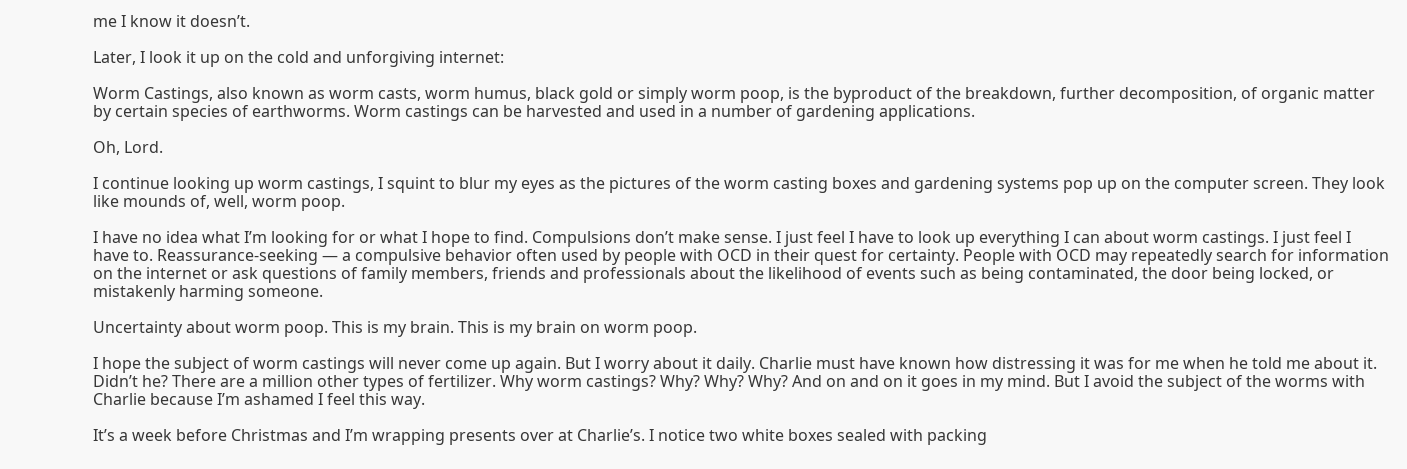me I know it doesn’t.

Later, I look it up on the cold and unforgiving internet:

Worm Castings, also known as worm casts, worm humus, black gold or simply worm poop, is the byproduct of the breakdown, further decomposition, of organic matter by certain species of earthworms. Worm castings can be harvested and used in a number of gardening applications.

Oh, Lord.

I continue looking up worm castings, I squint to blur my eyes as the pictures of the worm casting boxes and gardening systems pop up on the computer screen. They look like mounds of, well, worm poop.

I have no idea what I’m looking for or what I hope to find. Compulsions don’t make sense. I just feel I have to look up everything I can about worm castings. I just feel I have to. Reassurance-seeking — a compulsive behavior often used by people with OCD in their quest for certainty. People with OCD may repeatedly search for information on the internet or ask questions of family members, friends and professionals about the likelihood of events such as being contaminated, the door being locked, or mistakenly harming someone.

Uncertainty about worm poop. This is my brain. This is my brain on worm poop.

I hope the subject of worm castings will never come up again. But I worry about it daily. Charlie must have known how distressing it was for me when he told me about it. Didn’t he? There are a million other types of fertilizer. Why worm castings? Why? Why? Why? And on and on it goes in my mind. But I avoid the subject of the worms with Charlie because I’m ashamed I feel this way.

It’s a week before Christmas and I’m wrapping presents over at Charlie’s. I notice two white boxes sealed with packing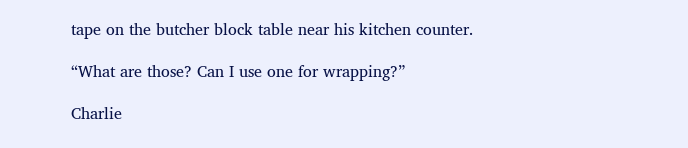tape on the butcher block table near his kitchen counter.

“What are those? Can I use one for wrapping?”

Charlie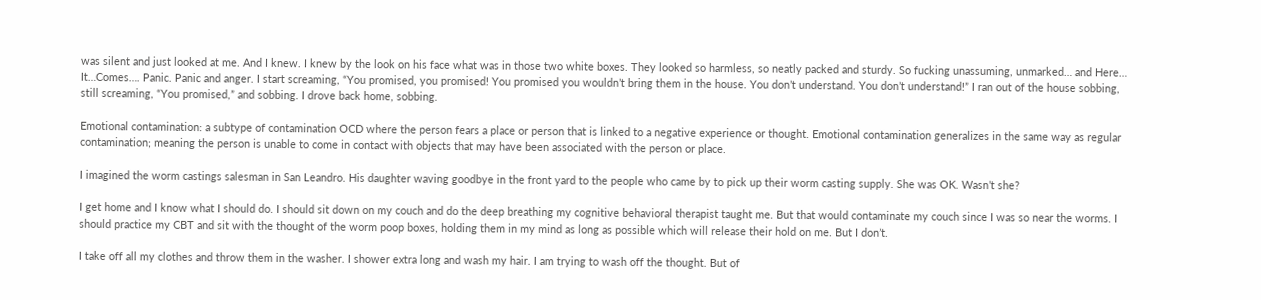was silent and just looked at me. And I knew. I knew by the look on his face what was in those two white boxes. They looked so harmless, so neatly packed and sturdy. So fucking unassuming, unmarked… and Here… It…Comes…. Panic. Panic and anger. I start screaming, “You promised, you promised! You promised you wouldn’t bring them in the house. You don’t understand. You don’t understand!” I ran out of the house sobbing, still screaming, “You promised,” and sobbing. I drove back home, sobbing.

Emotional contamination: a subtype of contamination OCD where the person fears a place or person that is linked to a negative experience or thought. Emotional contamination generalizes in the same way as regular contamination; meaning the person is unable to come in contact with objects that may have been associated with the person or place.

I imagined the worm castings salesman in San Leandro. His daughter waving goodbye in the front yard to the people who came by to pick up their worm casting supply. She was OK. Wasn’t she?

I get home and I know what I should do. I should sit down on my couch and do the deep breathing my cognitive behavioral therapist taught me. But that would contaminate my couch since I was so near the worms. I should practice my CBT and sit with the thought of the worm poop boxes, holding them in my mind as long as possible which will release their hold on me. But I don’t.

I take off all my clothes and throw them in the washer. I shower extra long and wash my hair. I am trying to wash off the thought. But of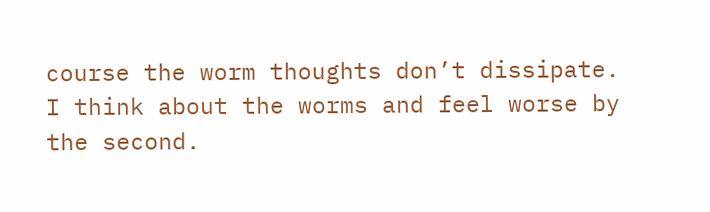course the worm thoughts don’t dissipate. I think about the worms and feel worse by the second.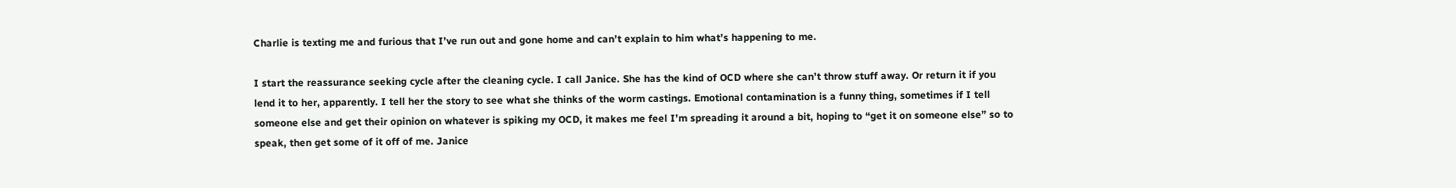Charlie is texting me and furious that I’ve run out and gone home and can’t explain to him what’s happening to me.

I start the reassurance seeking cycle after the cleaning cycle. I call Janice. She has the kind of OCD where she can’t throw stuff away. Or return it if you lend it to her, apparently. I tell her the story to see what she thinks of the worm castings. Emotional contamination is a funny thing, sometimes if I tell someone else and get their opinion on whatever is spiking my OCD, it makes me feel I’m spreading it around a bit, hoping to “get it on someone else” so to speak, then get some of it off of me. Janice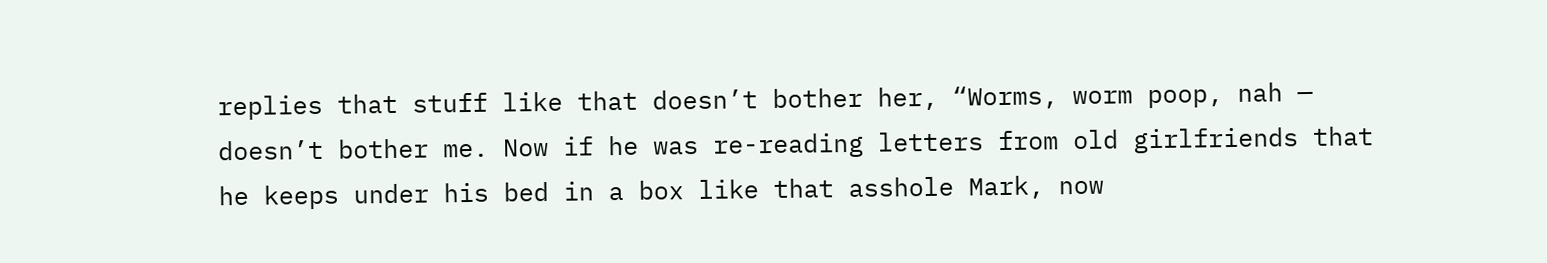replies that stuff like that doesn’t bother her, “Worms, worm poop, nah — doesn’t bother me. Now if he was re-reading letters from old girlfriends that he keeps under his bed in a box like that asshole Mark, now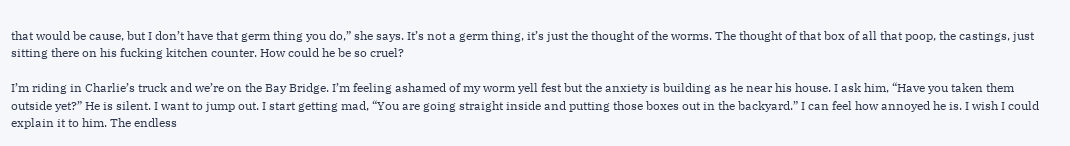that would be cause, but I don’t have that germ thing you do,” she says. It’s not a germ thing, it’s just the thought of the worms. The thought of that box of all that poop, the castings, just sitting there on his fucking kitchen counter. How could he be so cruel?

I’m riding in Charlie’s truck and we’re on the Bay Bridge. I’m feeling ashamed of my worm yell fest but the anxiety is building as he near his house. I ask him, “Have you taken them outside yet?” He is silent. I want to jump out. I start getting mad, “You are going straight inside and putting those boxes out in the backyard.” I can feel how annoyed he is. I wish I could explain it to him. The endless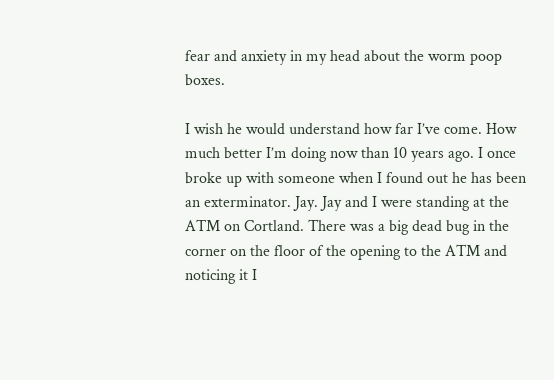fear and anxiety in my head about the worm poop boxes.

I wish he would understand how far I’ve come. How much better I’m doing now than 10 years ago. I once broke up with someone when I found out he has been an exterminator. Jay. Jay and I were standing at the ATM on Cortland. There was a big dead bug in the corner on the floor of the opening to the ATM and noticing it I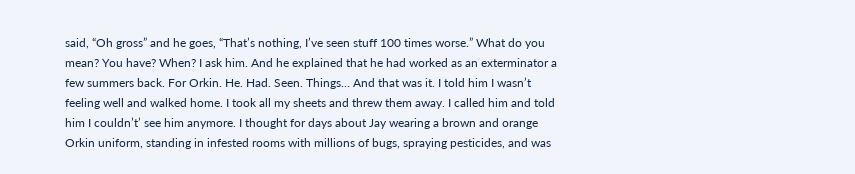said, “Oh gross” and he goes, “That’s nothing, I’ve seen stuff 100 times worse.” What do you mean? You have? When? I ask him. And he explained that he had worked as an exterminator a few summers back. For Orkin. He. Had. Seen. Things… And that was it. I told him I wasn’t feeling well and walked home. I took all my sheets and threw them away. I called him and told him I couldn’t’ see him anymore. I thought for days about Jay wearing a brown and orange Orkin uniform, standing in infested rooms with millions of bugs, spraying pesticides, and was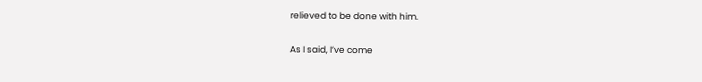relieved to be done with him.

As I said, I’ve come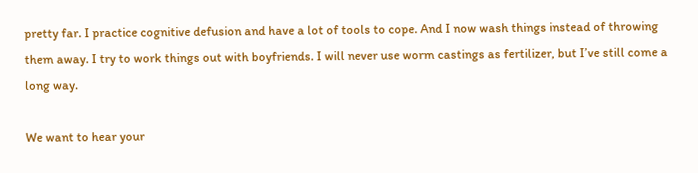pretty far. I practice cognitive defusion and have a lot of tools to cope. And I now wash things instead of throwing them away. I try to work things out with boyfriends. I will never use worm castings as fertilizer, but I’ve still come a long way.

We want to hear your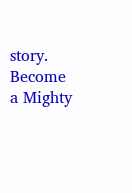story. Become a Mighty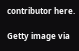contributor here.

Getty image via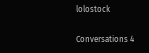lolostock

Conversations 4